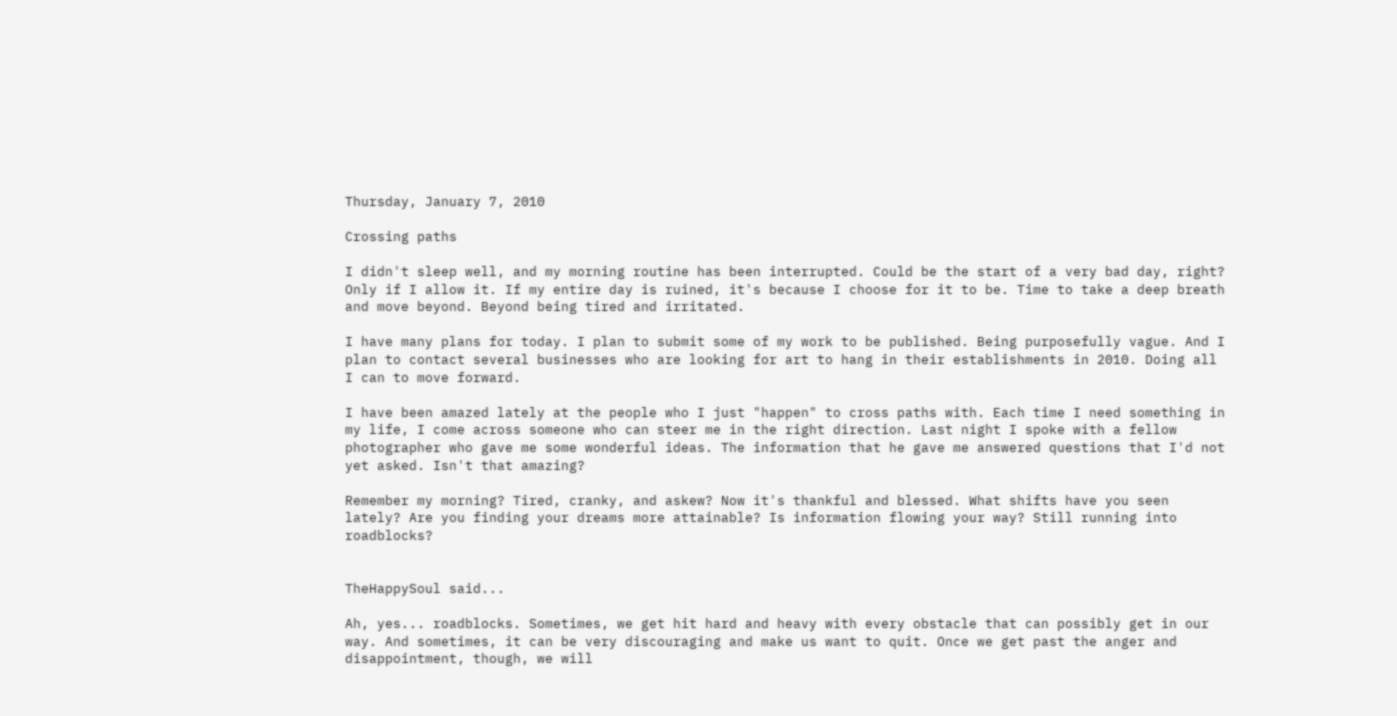Thursday, January 7, 2010

Crossing paths

I didn't sleep well, and my morning routine has been interrupted. Could be the start of a very bad day, right? Only if I allow it. If my entire day is ruined, it's because I choose for it to be. Time to take a deep breath and move beyond. Beyond being tired and irritated.

I have many plans for today. I plan to submit some of my work to be published. Being purposefully vague. And I plan to contact several businesses who are looking for art to hang in their establishments in 2010. Doing all I can to move forward.

I have been amazed lately at the people who I just "happen" to cross paths with. Each time I need something in my life, I come across someone who can steer me in the right direction. Last night I spoke with a fellow photographer who gave me some wonderful ideas. The information that he gave me answered questions that I'd not yet asked. Isn't that amazing?

Remember my morning? Tired, cranky, and askew? Now it's thankful and blessed. What shifts have you seen lately? Are you finding your dreams more attainable? Is information flowing your way? Still running into roadblocks?


TheHappySoul said...

Ah, yes... roadblocks. Sometimes, we get hit hard and heavy with every obstacle that can possibly get in our way. And sometimes, it can be very discouraging and make us want to quit. Once we get past the anger and disappointment, though, we will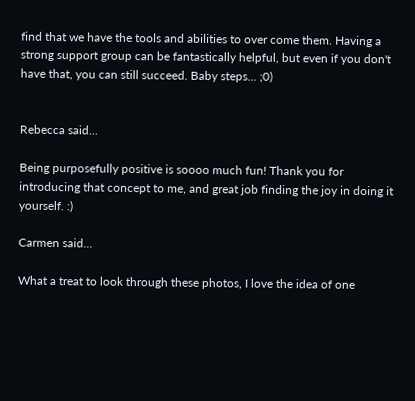find that we have the tools and abilities to over come them. Having a strong support group can be fantastically helpful, but even if you don't have that, you can still succeed. Baby steps... ;0)


Rebecca said...

Being purposefully positive is soooo much fun! Thank you for introducing that concept to me, and great job finding the joy in doing it yourself. :)

Carmen said...

What a treat to look through these photos, I love the idea of one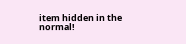item hidden in the normal!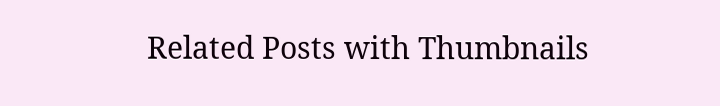Related Posts with Thumbnails